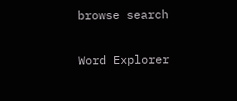browse search

Word Explorer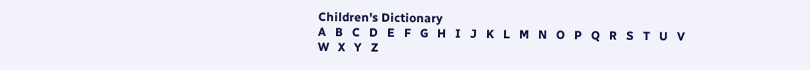Children's Dictionary
A   B   C   D   E   F   G   H   I   J   K   L   M   N   O   P   Q   R   S   T   U   V   W   X   Y   Z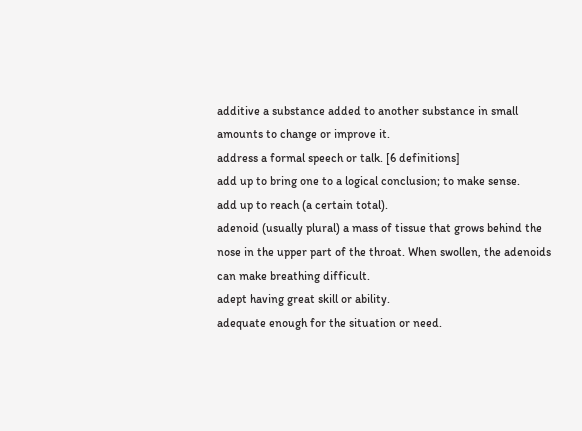additive a substance added to another substance in small amounts to change or improve it.
address a formal speech or talk. [6 definitions]
add up to bring one to a logical conclusion; to make sense.
add up to reach (a certain total).
adenoid (usually plural) a mass of tissue that grows behind the nose in the upper part of the throat. When swollen, the adenoids can make breathing difficult.
adept having great skill or ability.
adequate enough for the situation or need.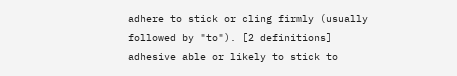adhere to stick or cling firmly (usually followed by "to"). [2 definitions]
adhesive able or likely to stick to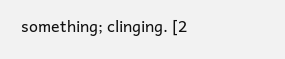something; clinging. [2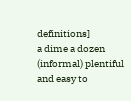definitions]
a dime a dozen (informal) plentiful and easy to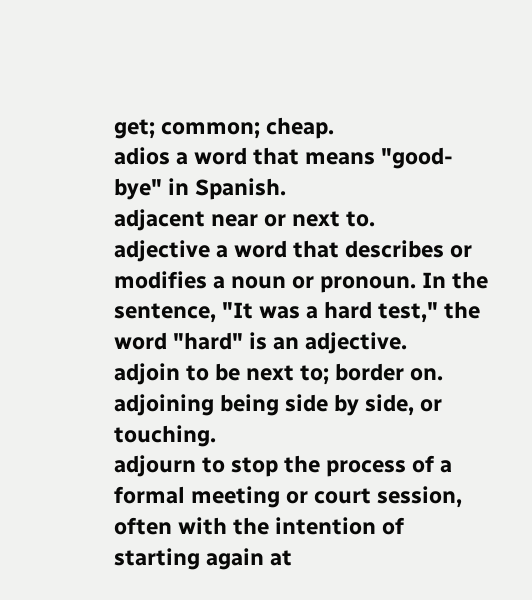get; common; cheap.
adios a word that means "good-bye" in Spanish.
adjacent near or next to.
adjective a word that describes or modifies a noun or pronoun. In the sentence, "It was a hard test," the word "hard" is an adjective.
adjoin to be next to; border on.
adjoining being side by side, or touching.
adjourn to stop the process of a formal meeting or court session, often with the intention of starting again at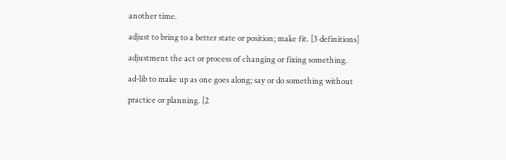another time.
adjust to bring to a better state or position; make fit. [3 definitions]
adjustment the act or process of changing or fixing something.
ad-lib to make up as one goes along; say or do something without practice or planning. [2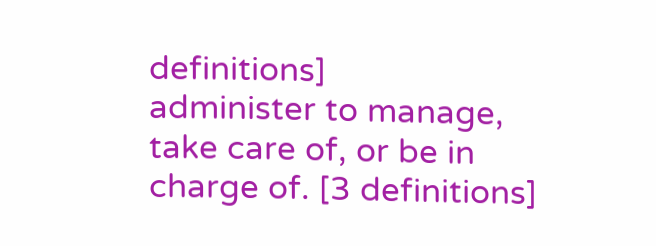definitions]
administer to manage, take care of, or be in charge of. [3 definitions]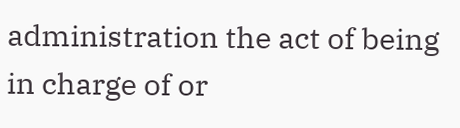administration the act of being in charge of or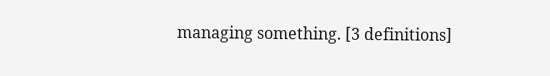managing something. [3 definitions]